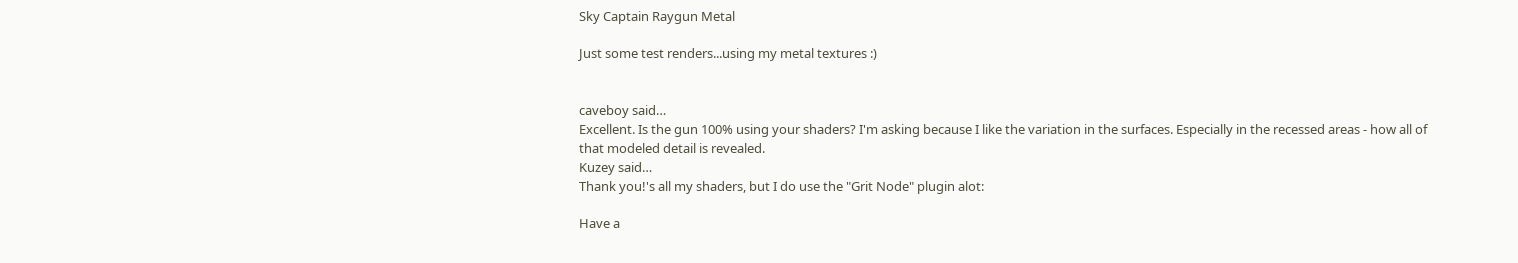Sky Captain Raygun Metal

Just some test renders...using my metal textures :)


caveboy said…
Excellent. Is the gun 100% using your shaders? I'm asking because I like the variation in the surfaces. Especially in the recessed areas - how all of that modeled detail is revealed.
Kuzey said…
Thank you!'s all my shaders, but I do use the "Grit Node" plugin alot:

Have a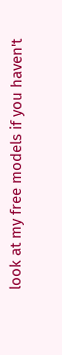look at my free models if you haven't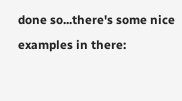done so...there's some nice examples in there: